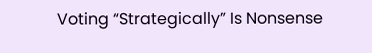Voting “Strategically” Is Nonsense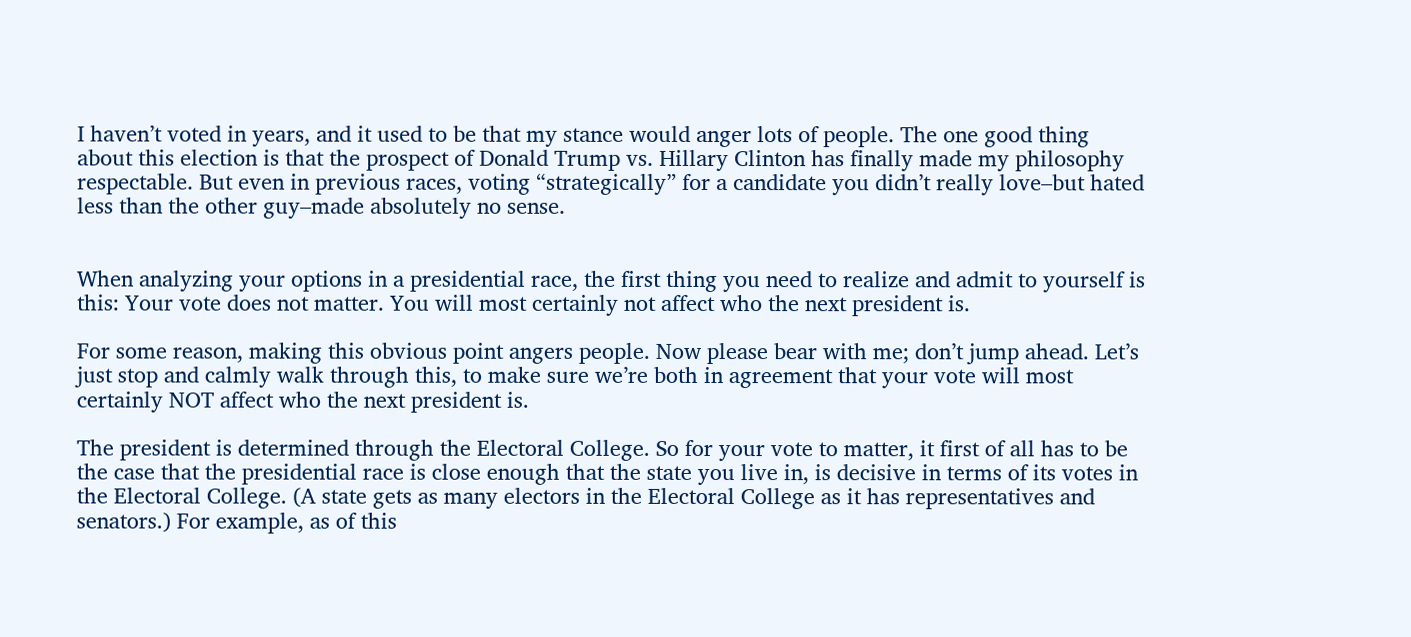I haven’t voted in years, and it used to be that my stance would anger lots of people. The one good thing about this election is that the prospect of Donald Trump vs. Hillary Clinton has finally made my philosophy respectable. But even in previous races, voting “strategically” for a candidate you didn’t really love–but hated less than the other guy–made absolutely no sense.


When analyzing your options in a presidential race, the first thing you need to realize and admit to yourself is this: Your vote does not matter. You will most certainly not affect who the next president is.

For some reason, making this obvious point angers people. Now please bear with me; don’t jump ahead. Let’s just stop and calmly walk through this, to make sure we’re both in agreement that your vote will most certainly NOT affect who the next president is.

The president is determined through the Electoral College. So for your vote to matter, it first of all has to be the case that the presidential race is close enough that the state you live in, is decisive in terms of its votes in the Electoral College. (A state gets as many electors in the Electoral College as it has representatives and senators.) For example, as of this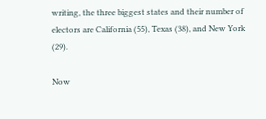writing, the three biggest states and their number of electors are California (55), Texas (38), and New York (29).

Now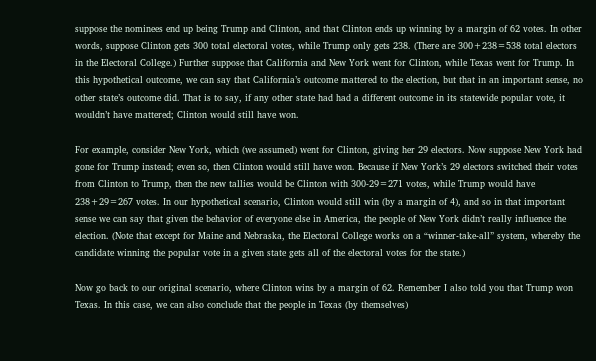suppose the nominees end up being Trump and Clinton, and that Clinton ends up winning by a margin of 62 votes. In other words, suppose Clinton gets 300 total electoral votes, while Trump only gets 238. (There are 300+238=538 total electors in the Electoral College.) Further suppose that California and New York went for Clinton, while Texas went for Trump. In this hypothetical outcome, we can say that California’s outcome mattered to the election, but that in an important sense, no other state’s outcome did. That is to say, if any other state had had a different outcome in its statewide popular vote, it wouldn’t have mattered; Clinton would still have won.

For example, consider New York, which (we assumed) went for Clinton, giving her 29 electors. Now suppose New York had gone for Trump instead; even so, then Clinton would still have won. Because if New York’s 29 electors switched their votes from Clinton to Trump, then the new tallies would be Clinton with 300-29=271 votes, while Trump would have 238+29=267 votes. In our hypothetical scenario, Clinton would still win (by a margin of 4), and so in that important sense we can say that given the behavior of everyone else in America, the people of New York didn’t really influence the election. (Note that except for Maine and Nebraska, the Electoral College works on a “winner-take-all” system, whereby the candidate winning the popular vote in a given state gets all of the electoral votes for the state.)

Now go back to our original scenario, where Clinton wins by a margin of 62. Remember I also told you that Trump won Texas. In this case, we can also conclude that the people in Texas (by themselves)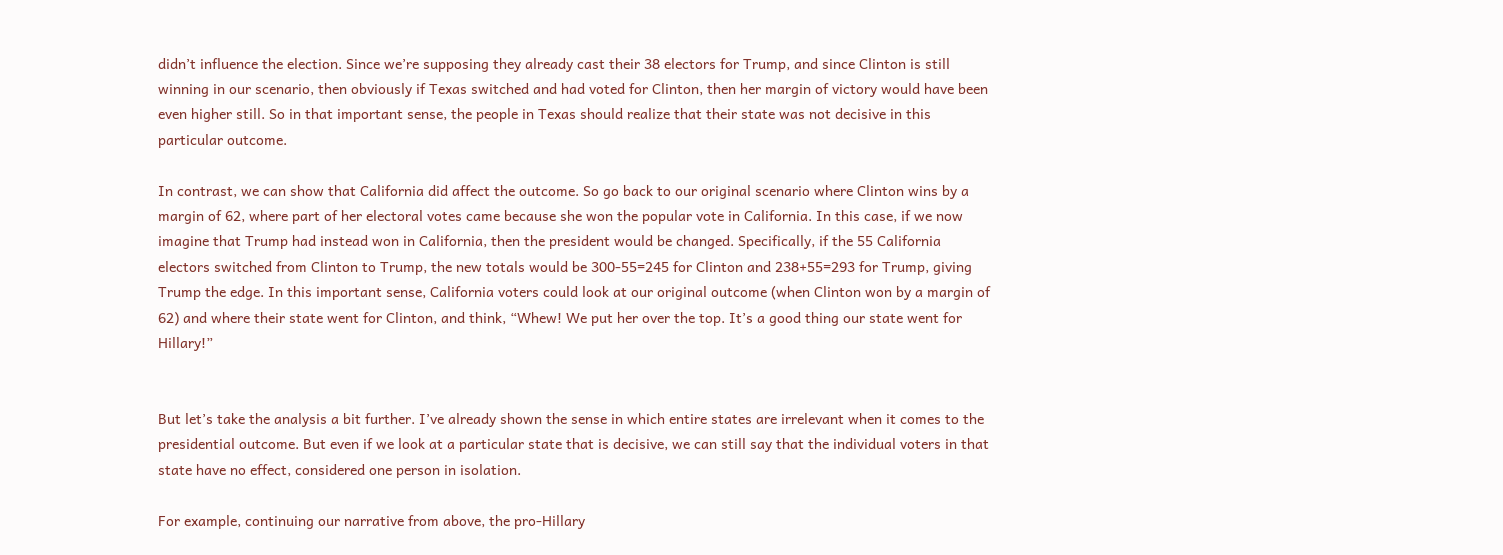didn’t influence the election. Since we’re supposing they already cast their 38 electors for Trump, and since Clinton is still winning in our scenario, then obviously if Texas switched and had voted for Clinton, then her margin of victory would have been even higher still. So in that important sense, the people in Texas should realize that their state was not decisive in this particular outcome.

In contrast, we can show that California did affect the outcome. So go back to our original scenario where Clinton wins by a margin of 62, where part of her electoral votes came because she won the popular vote in California. In this case, if we now imagine that Trump had instead won in California, then the president would be changed. Specifically, if the 55 California electors switched from Clinton to Trump, the new totals would be 300-55=245 for Clinton and 238+55=293 for Trump, giving Trump the edge. In this important sense, California voters could look at our original outcome (when Clinton won by a margin of 62) and where their state went for Clinton, and think, “Whew! We put her over the top. It’s a good thing our state went for Hillary!”


But let’s take the analysis a bit further. I’ve already shown the sense in which entire states are irrelevant when it comes to the presidential outcome. But even if we look at a particular state that is decisive, we can still say that the individual voters in that state have no effect, considered one person in isolation.

For example, continuing our narrative from above, the pro-Hillary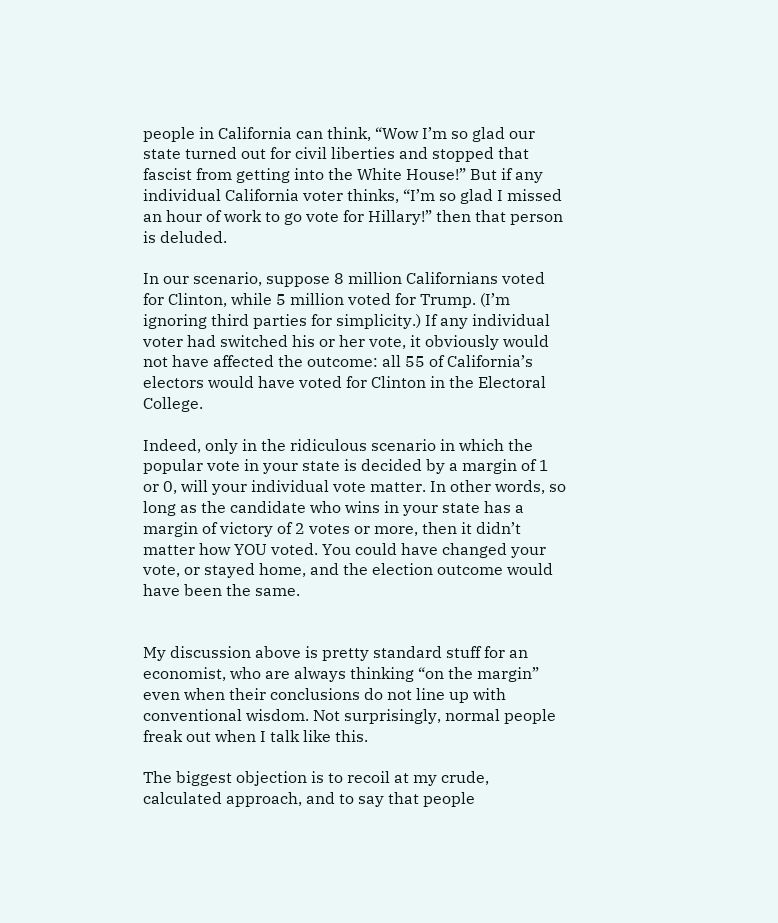people in California can think, “Wow I’m so glad our state turned out for civil liberties and stopped that fascist from getting into the White House!” But if any individual California voter thinks, “I’m so glad I missed an hour of work to go vote for Hillary!” then that person is deluded.

In our scenario, suppose 8 million Californians voted for Clinton, while 5 million voted for Trump. (I’m ignoring third parties for simplicity.) If any individual voter had switched his or her vote, it obviously would not have affected the outcome: all 55 of California’s electors would have voted for Clinton in the Electoral College.

Indeed, only in the ridiculous scenario in which the popular vote in your state is decided by a margin of 1 or 0, will your individual vote matter. In other words, so long as the candidate who wins in your state has a margin of victory of 2 votes or more, then it didn’t matter how YOU voted. You could have changed your vote, or stayed home, and the election outcome would have been the same.


My discussion above is pretty standard stuff for an economist, who are always thinking “on the margin” even when their conclusions do not line up with conventional wisdom. Not surprisingly, normal people freak out when I talk like this.

The biggest objection is to recoil at my crude, calculated approach, and to say that people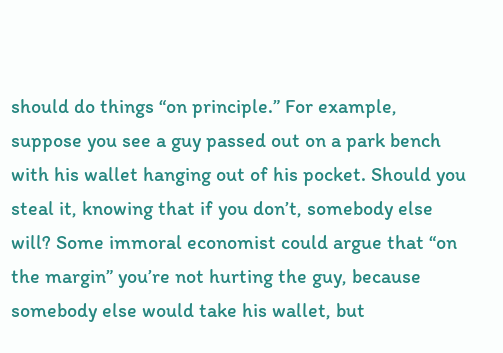should do things “on principle.” For example, suppose you see a guy passed out on a park bench with his wallet hanging out of his pocket. Should you steal it, knowing that if you don’t, somebody else will? Some immoral economist could argue that “on the margin” you’re not hurting the guy, because somebody else would take his wallet, but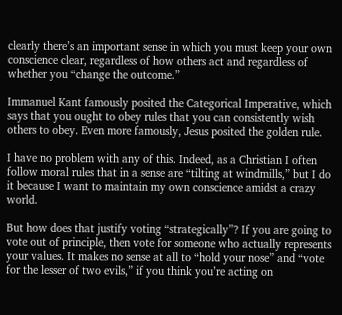clearly there’s an important sense in which you must keep your own conscience clear, regardless of how others act and regardless of whether you “change the outcome.”

Immanuel Kant famously posited the Categorical Imperative, which says that you ought to obey rules that you can consistently wish others to obey. Even more famously, Jesus posited the golden rule.

I have no problem with any of this. Indeed, as a Christian I often follow moral rules that in a sense are “tilting at windmills,” but I do it because I want to maintain my own conscience amidst a crazy world.

But how does that justify voting “strategically”? If you are going to vote out of principle, then vote for someone who actually represents your values. It makes no sense at all to “hold your nose” and “vote for the lesser of two evils,” if you think you’re acting on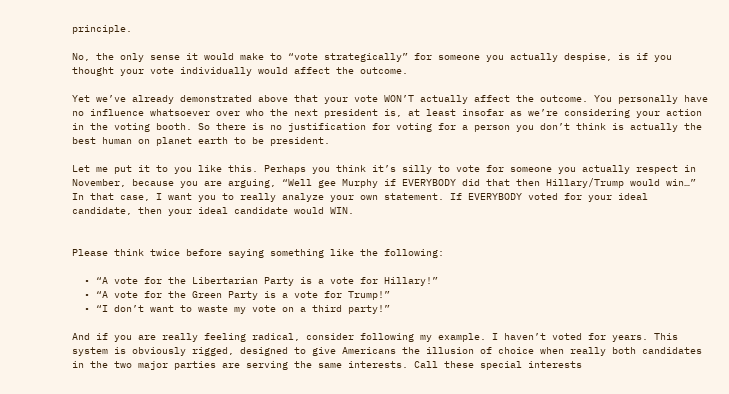principle.

No, the only sense it would make to “vote strategically” for someone you actually despise, is if you thought your vote individually would affect the outcome.

Yet we’ve already demonstrated above that your vote WON’T actually affect the outcome. You personally have no influence whatsoever over who the next president is, at least insofar as we’re considering your action in the voting booth. So there is no justification for voting for a person you don’t think is actually the best human on planet earth to be president.

Let me put it to you like this. Perhaps you think it’s silly to vote for someone you actually respect in November, because you are arguing, “Well gee Murphy if EVERYBODY did that then Hillary/Trump would win…” In that case, I want you to really analyze your own statement. If EVERYBODY voted for your ideal candidate, then your ideal candidate would WIN.


Please think twice before saying something like the following:

  • “A vote for the Libertarian Party is a vote for Hillary!”
  • “A vote for the Green Party is a vote for Trump!”
  • “I don’t want to waste my vote on a third party!”

And if you are really feeling radical, consider following my example. I haven’t voted for years. This system is obviously rigged, designed to give Americans the illusion of choice when really both candidates in the two major parties are serving the same interests. Call these special interests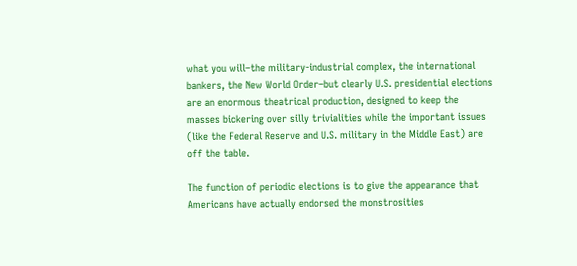what you will–the military-industrial complex, the international bankers, the New World Order–but clearly U.S. presidential elections are an enormous theatrical production, designed to keep the masses bickering over silly trivialities while the important issues (like the Federal Reserve and U.S. military in the Middle East) are off the table.

The function of periodic elections is to give the appearance that Americans have actually endorsed the monstrosities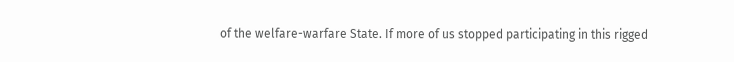of the welfare-warfare State. If more of us stopped participating in this rigged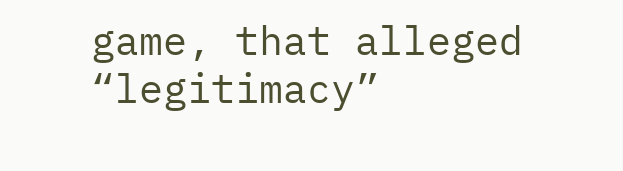game, that alleged “legitimacy”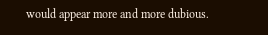would appear more and more dubious.